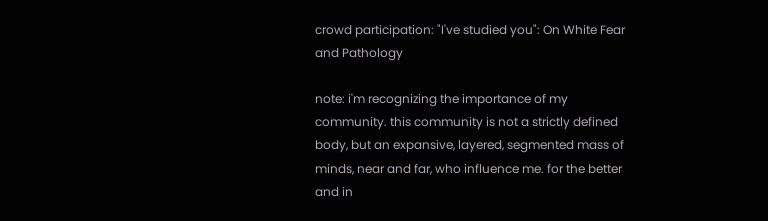crowd participation: "I've studied you": On White Fear and Pathology

note: i'm recognizing the importance of my community. this community is not a strictly defined body, but an expansive, layered, segmented mass of minds, near and far, who influence me. for the better and in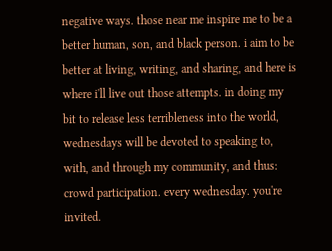negative ways. those near me inspire me to be a better human, son, and black person. i aim to be better at living, writing, and sharing, and here is where i'll live out those attempts. in doing my bit to release less terribleness into the world, wednesdays will be devoted to speaking to, with, and through my community, and thus: crowd participation. every wednesday. you're invited.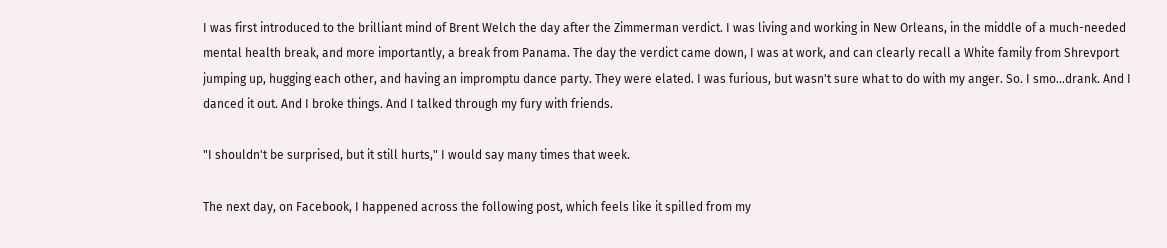I was first introduced to the brilliant mind of Brent Welch the day after the Zimmerman verdict. I was living and working in New Orleans, in the middle of a much-needed mental health break, and more importantly, a break from Panama. The day the verdict came down, I was at work, and can clearly recall a White family from Shrevport jumping up, hugging each other, and having an impromptu dance party. They were elated. I was furious, but wasn't sure what to do with my anger. So. I smo...drank. And I danced it out. And I broke things. And I talked through my fury with friends.

"I shouldn't be surprised, but it still hurts," I would say many times that week.

The next day, on Facebook, I happened across the following post, which feels like it spilled from my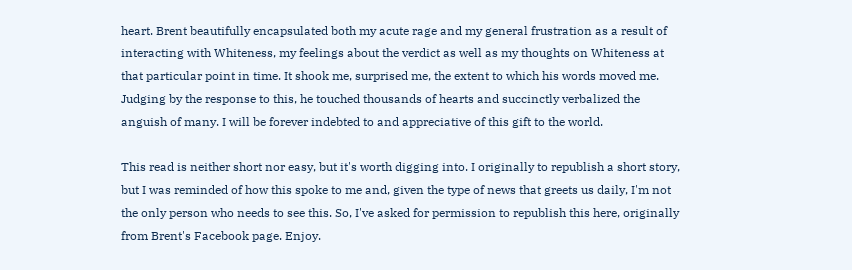heart. Brent beautifully encapsulated both my acute rage and my general frustration as a result of interacting with Whiteness, my feelings about the verdict as well as my thoughts on Whiteness at that particular point in time. It shook me, surprised me, the extent to which his words moved me. Judging by the response to this, he touched thousands of hearts and succinctly verbalized the anguish of many. I will be forever indebted to and appreciative of this gift to the world.

This read is neither short nor easy, but it's worth digging into. I originally to republish a short story, but I was reminded of how this spoke to me and, given the type of news that greets us daily, I'm not the only person who needs to see this. So, I've asked for permission to republish this here, originally from Brent's Facebook page. Enjoy.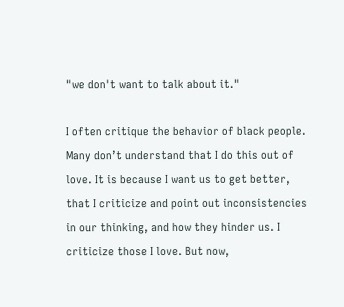"we don't want to talk about it."

I often critique the behavior of black people. Many don’t understand that I do this out of love. It is because I want us to get better, that I criticize and point out inconsistencies in our thinking, and how they hinder us. I criticize those I love. But now,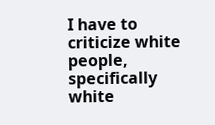I have to criticize white people, specifically white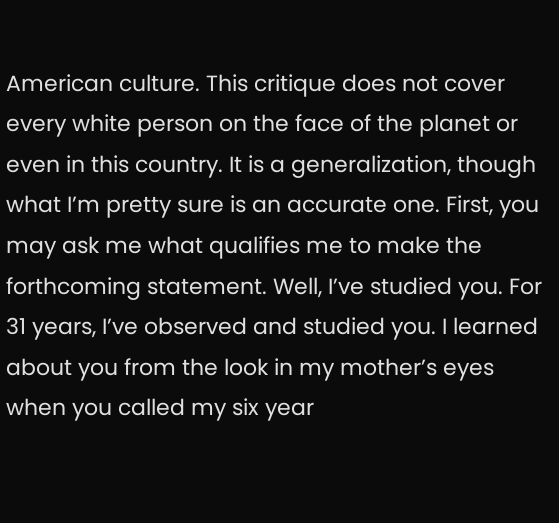American culture. This critique does not cover every white person on the face of the planet or even in this country. It is a generalization, though what I’m pretty sure is an accurate one. First, you may ask me what qualifies me to make the forthcoming statement. Well, I’ve studied you. For 31 years, I’ve observed and studied you. I learned about you from the look in my mother’s eyes when you called my six year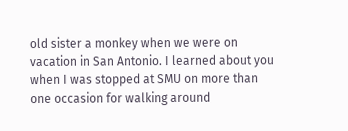old sister a monkey when we were on vacation in San Antonio. I learned about you when I was stopped at SMU on more than one occasion for walking around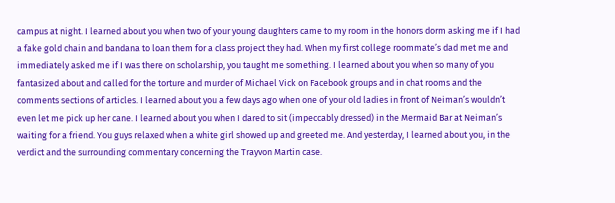campus at night. I learned about you when two of your young daughters came to my room in the honors dorm asking me if I had a fake gold chain and bandana to loan them for a class project they had. When my first college roommate’s dad met me and immediately asked me if I was there on scholarship, you taught me something. I learned about you when so many of you fantasized about and called for the torture and murder of Michael Vick on Facebook groups and in chat rooms and the comments sections of articles. I learned about you a few days ago when one of your old ladies in front of Neiman’s wouldn’t even let me pick up her cane. I learned about you when I dared to sit (impeccably dressed) in the Mermaid Bar at Neiman’s waiting for a friend. You guys relaxed when a white girl showed up and greeted me. And yesterday, I learned about you, in the verdict and the surrounding commentary concerning the Trayvon Martin case.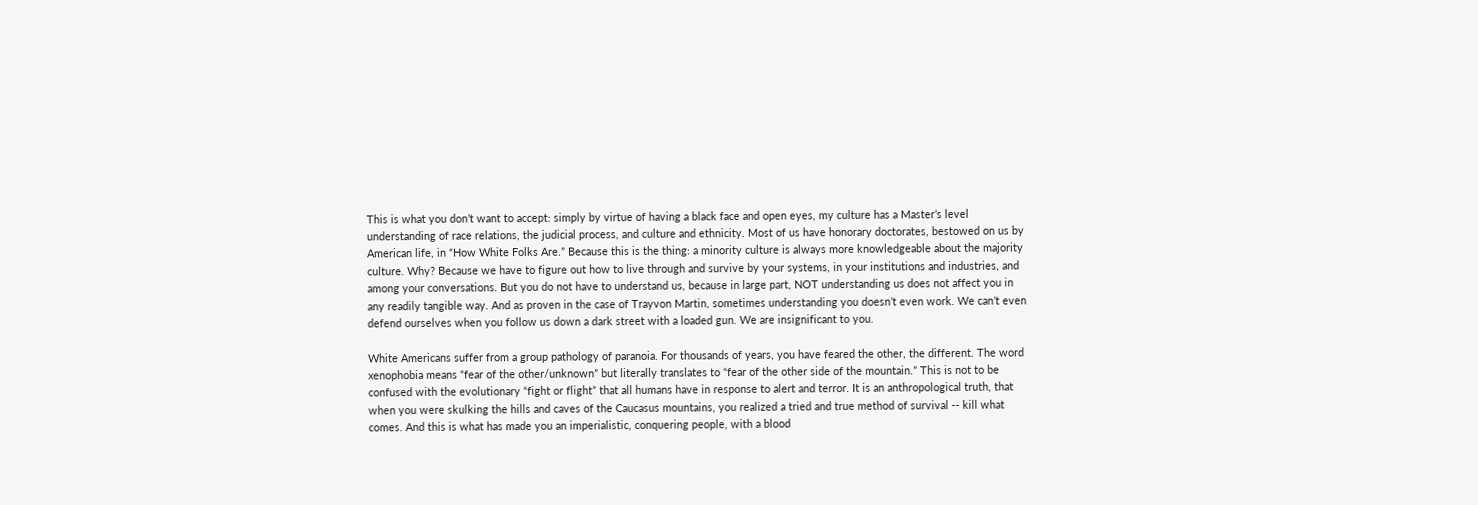This is what you don’t want to accept: simply by virtue of having a black face and open eyes, my culture has a Master’s level understanding of race relations, the judicial process, and culture and ethnicity. Most of us have honorary doctorates, bestowed on us by American life, in “How White Folks Are.” Because this is the thing: a minority culture is always more knowledgeable about the majority culture. Why? Because we have to figure out how to live through and survive by your systems, in your institutions and industries, and among your conversations. But you do not have to understand us, because in large part, NOT understanding us does not affect you in any readily tangible way. And as proven in the case of Trayvon Martin, sometimes understanding you doesn’t even work. We can’t even defend ourselves when you follow us down a dark street with a loaded gun. We are insignificant to you.

White Americans suffer from a group pathology of paranoia. For thousands of years, you have feared the other, the different. The word xenophobia means “fear of the other/unknown” but literally translates to “fear of the other side of the mountain.” This is not to be confused with the evolutionary “fight or flight” that all humans have in response to alert and terror. It is an anthropological truth, that when you were skulking the hills and caves of the Caucasus mountains, you realized a tried and true method of survival -- kill what comes. And this is what has made you an imperialistic, conquering people, with a blood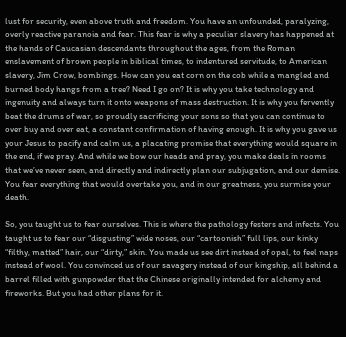lust for security, even above truth and freedom. You have an unfounded, paralyzing, overly reactive paranoia and fear. This fear is why a peculiar slavery has happened at the hands of Caucasian descendants throughout the ages, from the Roman enslavement of brown people in biblical times, to indentured servitude, to American slavery, Jim Crow, bombings. How can you eat corn on the cob while a mangled and burned body hangs from a tree? Need I go on? It is why you take technology and ingenuity and always turn it onto weapons of mass destruction. It is why you fervently beat the drums of war, so proudly sacrificing your sons so that you can continue to over buy and over eat, a constant confirmation of having enough. It is why you gave us your Jesus to pacify and calm us, a placating promise that everything would square in the end, if we pray. And while we bow our heads and pray, you make deals in rooms that we’ve never seen, and directly and indirectly plan our subjugation, and our demise. You fear everything that would overtake you, and in our greatness, you surmise your death.

So, you taught us to fear ourselves. This is where the pathology festers and infects. You taught us to fear our “disgusting” wide noses, our “cartoonish” full lips, our kinky “filthy, matted” hair, our “dirty,” skin. You made us see dirt instead of opal, to feel naps instead of wool. You convinced us of our savagery instead of our kingship, all behind a barrel filled with gunpowder that the Chinese originally intended for alchemy and fireworks. But you had other plans for it.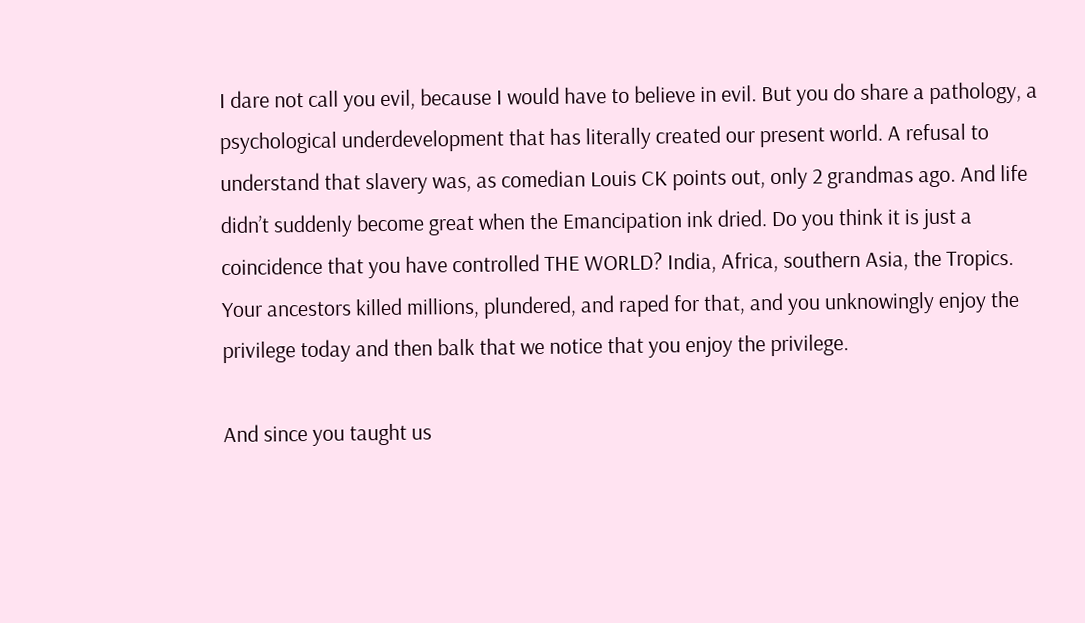I dare not call you evil, because I would have to believe in evil. But you do share a pathology, a psychological underdevelopment that has literally created our present world. A refusal to understand that slavery was, as comedian Louis CK points out, only 2 grandmas ago. And life didn’t suddenly become great when the Emancipation ink dried. Do you think it is just a coincidence that you have controlled THE WORLD? India, Africa, southern Asia, the Tropics. Your ancestors killed millions, plundered, and raped for that, and you unknowingly enjoy the privilege today and then balk that we notice that you enjoy the privilege.

And since you taught us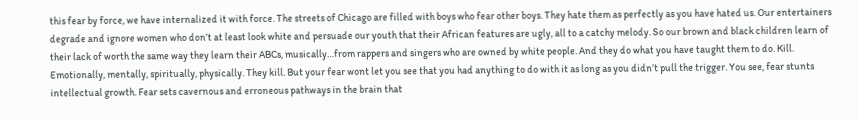this fear by force, we have internalized it with force. The streets of Chicago are filled with boys who fear other boys. They hate them as perfectly as you have hated us. Our entertainers degrade and ignore women who don’t at least look white and persuade our youth that their African features are ugly, all to a catchy melody. So our brown and black children learn of their lack of worth the same way they learn their ABCs, musically…from rappers and singers who are owned by white people. And they do what you have taught them to do. Kill. Emotionally, mentally, spiritually, physically. They kill. But your fear wont let you see that you had anything to do with it as long as you didn’t pull the trigger. You see, fear stunts intellectual growth. Fear sets cavernous and erroneous pathways in the brain that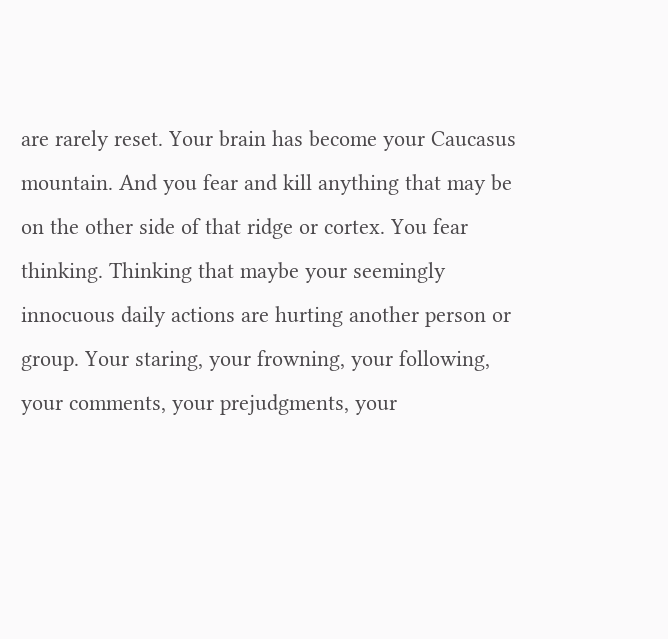are rarely reset. Your brain has become your Caucasus mountain. And you fear and kill anything that may be on the other side of that ridge or cortex. You fear thinking. Thinking that maybe your seemingly innocuous daily actions are hurting another person or group. Your staring, your frowning, your following, your comments, your prejudgments, your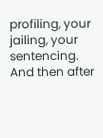profiling, your jailing, your sentencing. And then after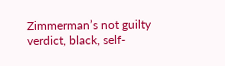Zimmerman’s not guilty verdict, black, self-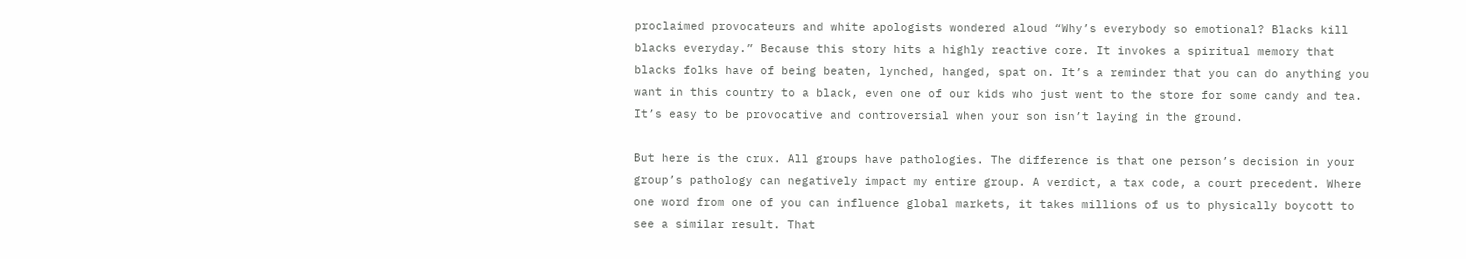proclaimed provocateurs and white apologists wondered aloud “Why’s everybody so emotional? Blacks kill blacks everyday.” Because this story hits a highly reactive core. It invokes a spiritual memory that blacks folks have of being beaten, lynched, hanged, spat on. It’s a reminder that you can do anything you want in this country to a black, even one of our kids who just went to the store for some candy and tea. It’s easy to be provocative and controversial when your son isn’t laying in the ground.

But here is the crux. All groups have pathologies. The difference is that one person’s decision in your group’s pathology can negatively impact my entire group. A verdict, a tax code, a court precedent. Where one word from one of you can influence global markets, it takes millions of us to physically boycott to see a similar result. That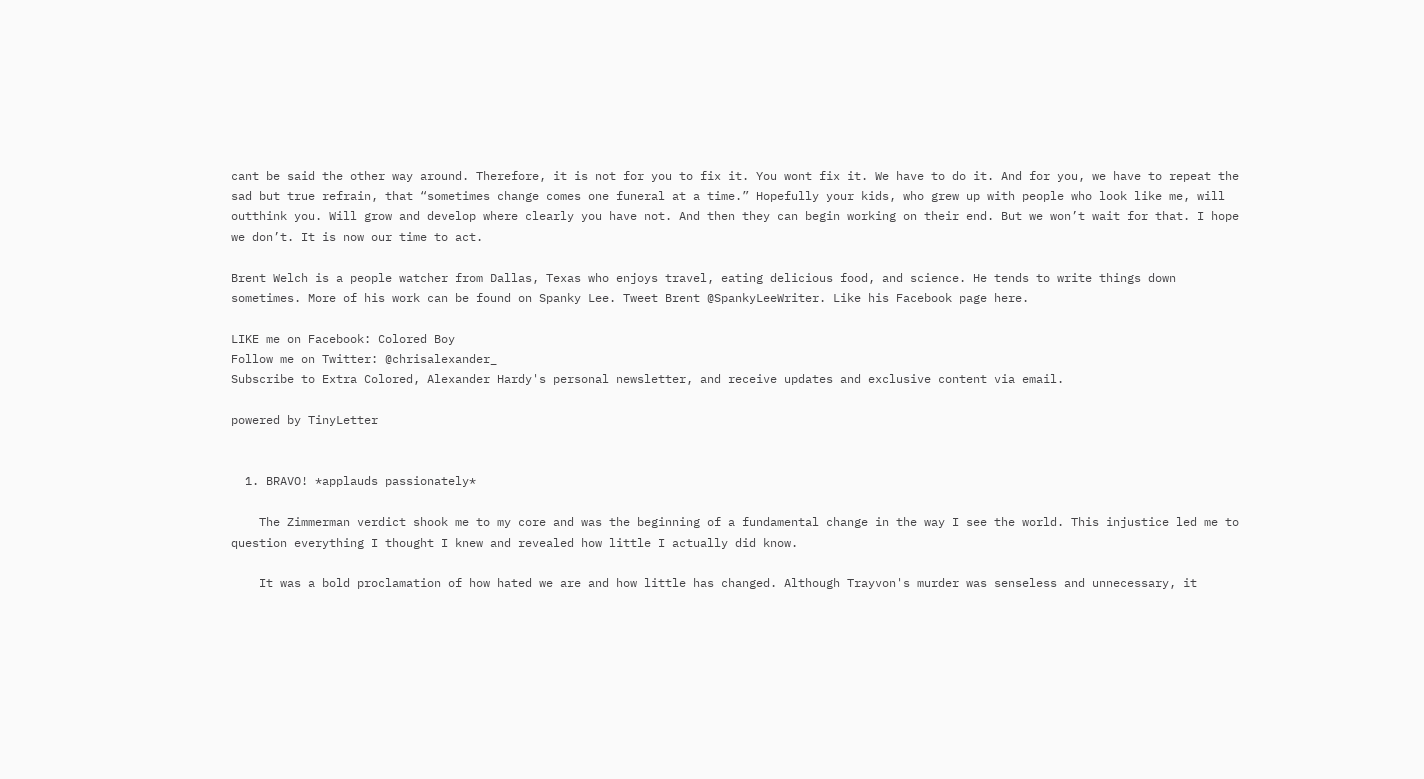cant be said the other way around. Therefore, it is not for you to fix it. You wont fix it. We have to do it. And for you, we have to repeat the sad but true refrain, that “sometimes change comes one funeral at a time.” Hopefully your kids, who grew up with people who look like me, will outthink you. Will grow and develop where clearly you have not. And then they can begin working on their end. But we won’t wait for that. I hope we don’t. It is now our time to act.

Brent Welch is a people watcher from Dallas, Texas who enjoys travel, eating delicious food, and science. He tends to write things down sometimes. More of his work can be found on Spanky Lee. Tweet Brent @SpankyLeeWriter. Like his Facebook page here.

LIKE me on Facebook: Colored Boy
Follow me on Twitter: @chrisalexander_
Subscribe to Extra Colored, Alexander Hardy's personal newsletter, and receive updates and exclusive content via email.

powered by TinyLetter


  1. BRAVO! *applauds passionately*

    The Zimmerman verdict shook me to my core and was the beginning of a fundamental change in the way I see the world. This injustice led me to question everything I thought I knew and revealed how little I actually did know.

    It was a bold proclamation of how hated we are and how little has changed. Although Trayvon's murder was senseless and unnecessary, it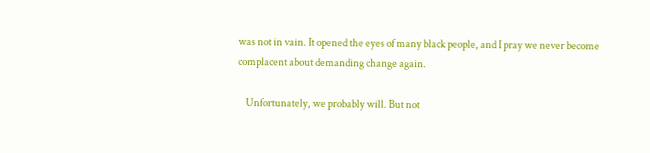was not in vain. It opened the eyes of many black people, and I pray we never become complacent about demanding change again.

    Unfortunately, we probably will. But not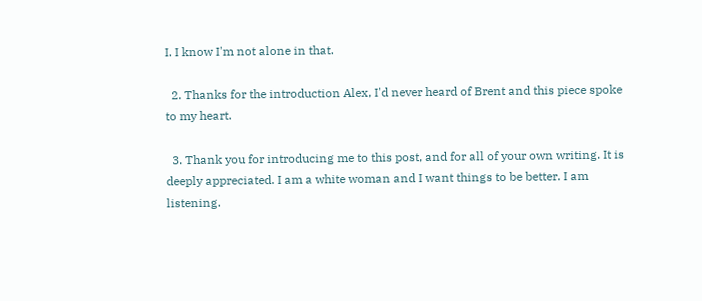I. I know I'm not alone in that.

  2. Thanks for the introduction Alex, I'd never heard of Brent and this piece spoke to my heart.

  3. Thank you for introducing me to this post, and for all of your own writing. It is deeply appreciated. I am a white woman and I want things to be better. I am listening.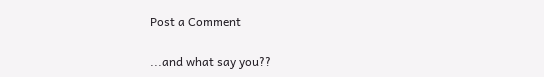Post a Comment

...and what say you??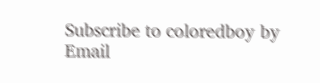Subscribe to coloredboy by Email